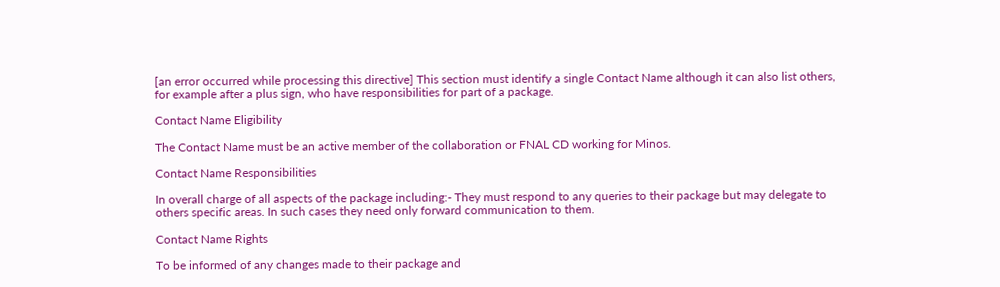[an error occurred while processing this directive] This section must identify a single Contact Name although it can also list others, for example after a plus sign, who have responsibilities for part of a package.

Contact Name Eligibility

The Contact Name must be an active member of the collaboration or FNAL CD working for Minos.

Contact Name Responsibilities

In overall charge of all aspects of the package including:- They must respond to any queries to their package but may delegate to others specific areas. In such cases they need only forward communication to them.

Contact Name Rights

To be informed of any changes made to their package and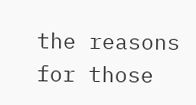the reasons for those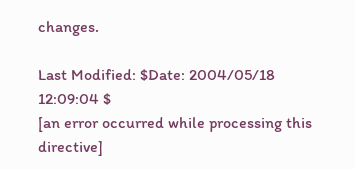changes.

Last Modified: $Date: 2004/05/18 12:09:04 $
[an error occurred while processing this directive]